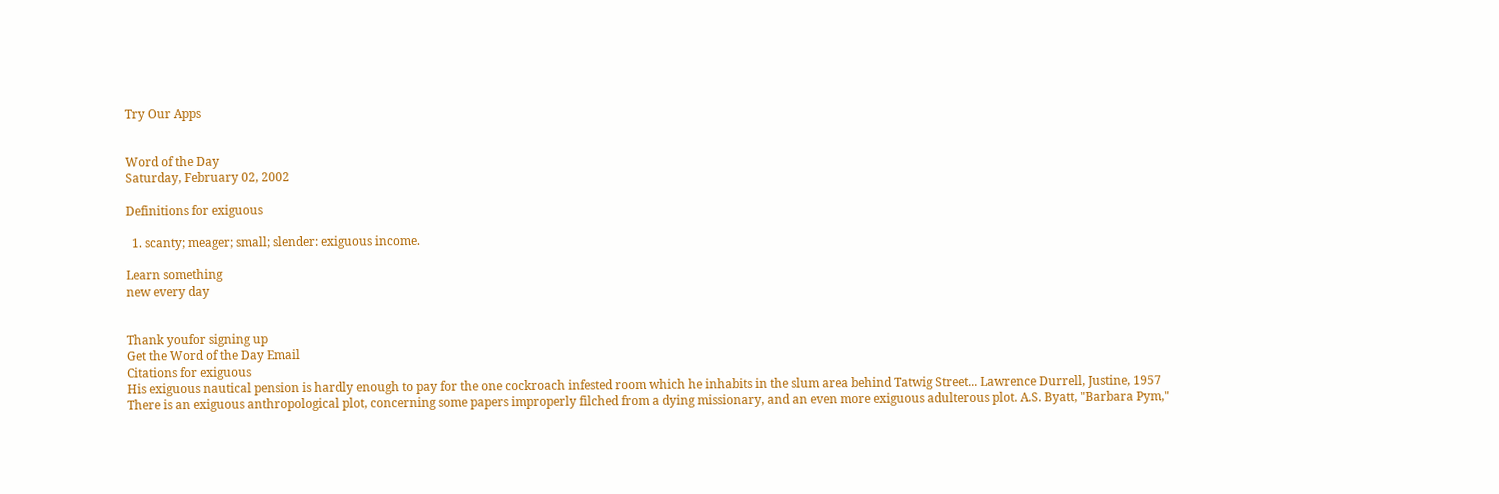Try Our Apps


Word of the Day
Saturday, February 02, 2002

Definitions for exiguous

  1. scanty; meager; small; slender: exiguous income.

Learn something
new every day


Thank youfor signing up
Get the Word of the Day Email
Citations for exiguous
His exiguous nautical pension is hardly enough to pay for the one cockroach infested room which he inhabits in the slum area behind Tatwig Street... Lawrence Durrell, Justine, 1957
There is an exiguous anthropological plot, concerning some papers improperly filched from a dying missionary, and an even more exiguous adulterous plot. A.S. Byatt, "Barbara Pym,"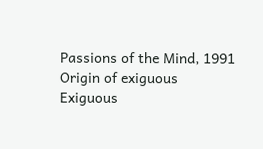Passions of the Mind, 1991
Origin of exiguous
Exiguous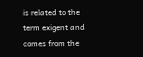is related to the term exigent and comes from the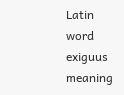Latin word exiguus meaning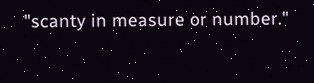"scanty in measure or number."